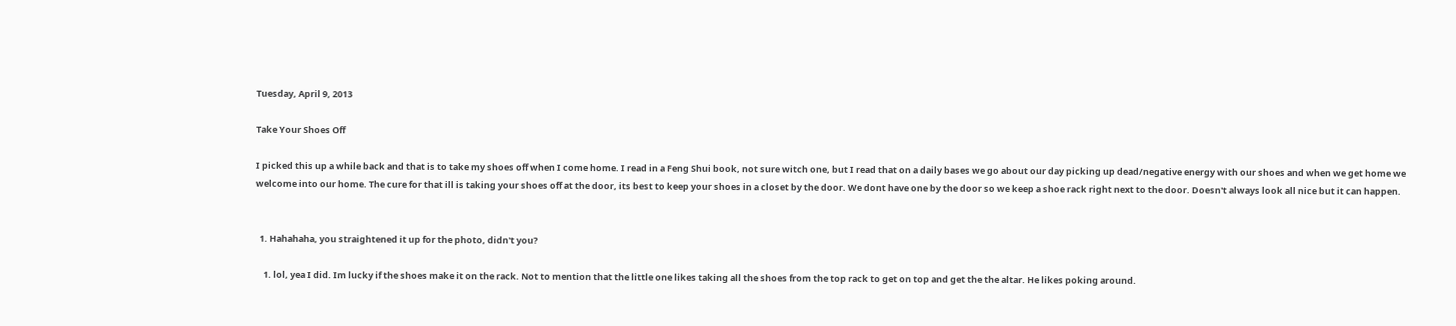Tuesday, April 9, 2013

Take Your Shoes Off

I picked this up a while back and that is to take my shoes off when I come home. I read in a Feng Shui book, not sure witch one, but I read that on a daily bases we go about our day picking up dead/negative energy with our shoes and when we get home we welcome into our home. The cure for that ill is taking your shoes off at the door, its best to keep your shoes in a closet by the door. We dont have one by the door so we keep a shoe rack right next to the door. Doesn't always look all nice but it can happen.


  1. Hahahaha, you straightened it up for the photo, didn't you?

    1. lol, yea I did. Im lucky if the shoes make it on the rack. Not to mention that the little one likes taking all the shoes from the top rack to get on top and get the the altar. He likes poking around.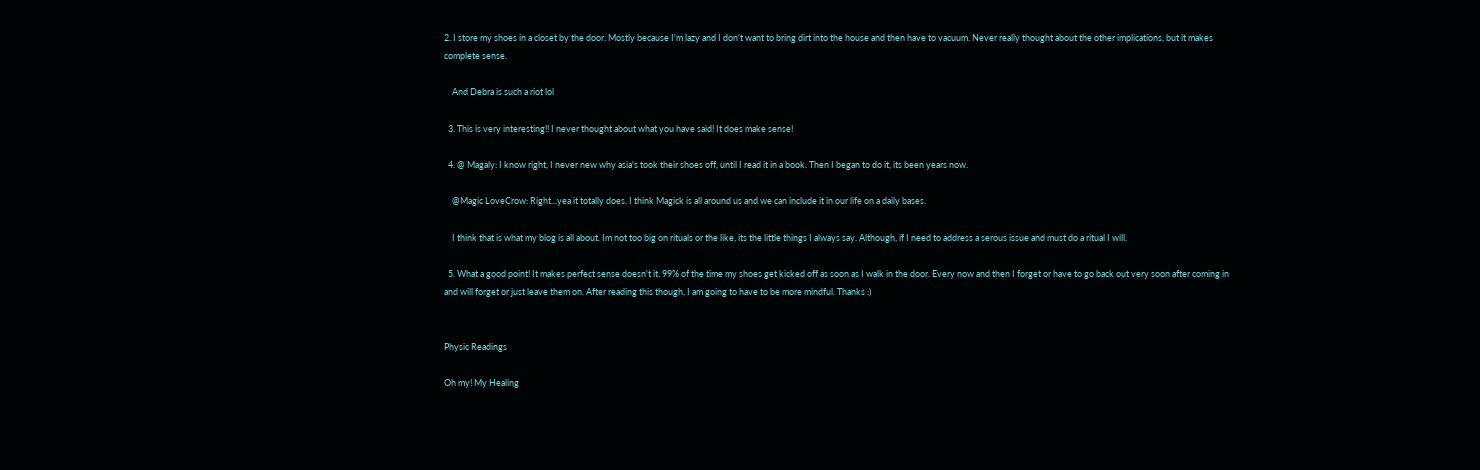2. I store my shoes in a closet by the door. Mostly because I'm lazy and I don't want to bring dirt into the house and then have to vacuum. Never really thought about the other implications, but it makes complete sense.

    And Debra is such a riot lol

  3. This is very interesting!! I never thought about what you have said! It does make sense!

  4. @ Magaly: I know right, I never new why asia's took their shoes off, until I read it in a book. Then I began to do it, its been years now.

    @Magic LoveCrow: Right...yea it totally does. I think Magick is all around us and we can include it in our life on a daily bases.

    I think that is what my blog is all about. Im not too big on rituals or the like, its the little things I always say. Although, if I need to address a serous issue and must do a ritual I will.

  5. What a good point! It makes perfect sense doesn't it. 99% of the time my shoes get kicked off as soon as I walk in the door. Every now and then I forget or have to go back out very soon after coming in and will forget or just leave them on. After reading this though, I am going to have to be more mindful. Thanks :)


Physic Readings

Oh my! My Healing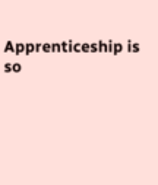Apprenticeship is so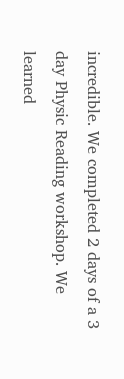incredible. We completed 2 days of a 3 day Physic Reading workshop. We learned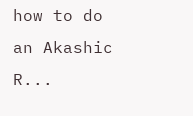how to do an Akashic R...